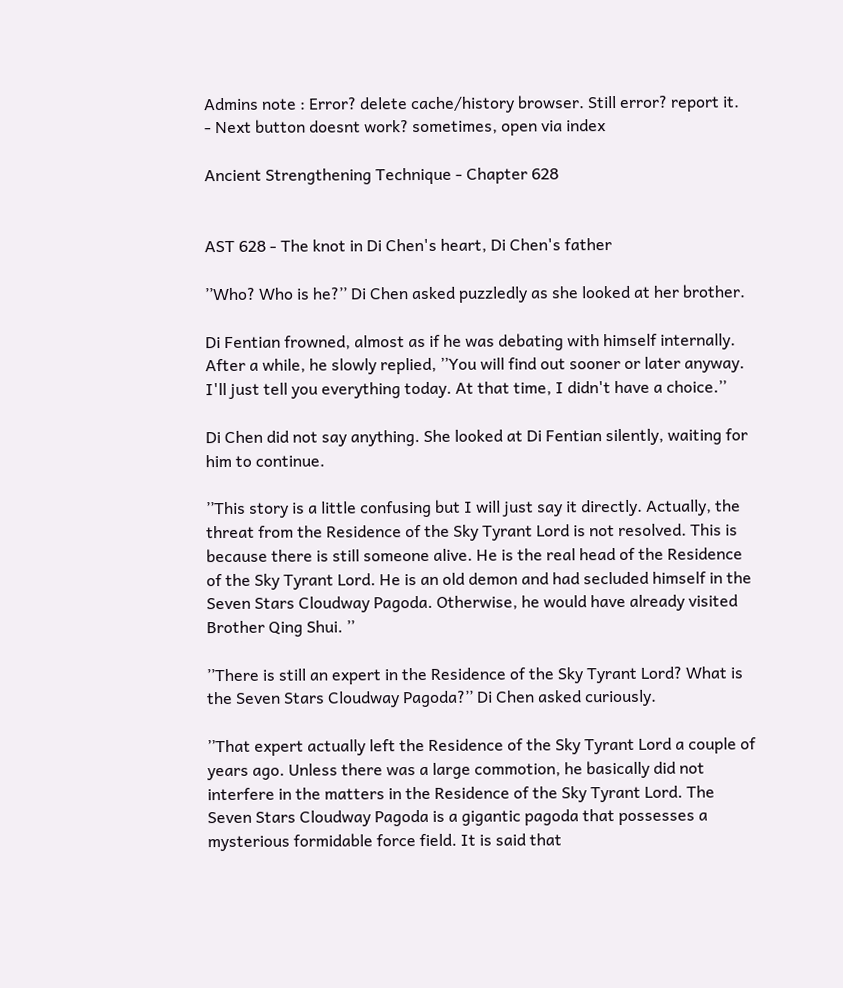Admins note : Error? delete cache/history browser. Still error? report it.
- Next button doesnt work? sometimes, open via index

Ancient Strengthening Technique - Chapter 628


AST 628 - The knot in Di Chen's heart, Di Chen's father

’’Who? Who is he?’’ Di Chen asked puzzledly as she looked at her brother.

Di Fentian frowned, almost as if he was debating with himself internally. After a while, he slowly replied, ’’You will find out sooner or later anyway. I'll just tell you everything today. At that time, I didn't have a choice.’’

Di Chen did not say anything. She looked at Di Fentian silently, waiting for him to continue.

’’This story is a little confusing but I will just say it directly. Actually, the threat from the Residence of the Sky Tyrant Lord is not resolved. This is because there is still someone alive. He is the real head of the Residence of the Sky Tyrant Lord. He is an old demon and had secluded himself in the Seven Stars Cloudway Pagoda. Otherwise, he would have already visited Brother Qing Shui. ’’

’’There is still an expert in the Residence of the Sky Tyrant Lord? What is the Seven Stars Cloudway Pagoda?’’ Di Chen asked curiously.

’’That expert actually left the Residence of the Sky Tyrant Lord a couple of years ago. Unless there was a large commotion, he basically did not interfere in the matters in the Residence of the Sky Tyrant Lord. The Seven Stars Cloudway Pagoda is a gigantic pagoda that possesses a mysterious formidable force field. It is said that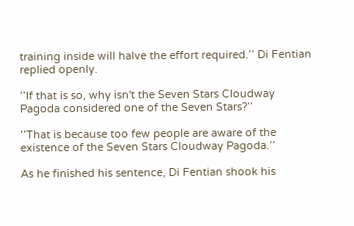training inside will halve the effort required.’’ Di Fentian replied openly.

’’If that is so, why isn't the Seven Stars Cloudway Pagoda considered one of the Seven Stars?’’

’’That is because too few people are aware of the existence of the Seven Stars Cloudway Pagoda.’’

As he finished his sentence, Di Fentian shook his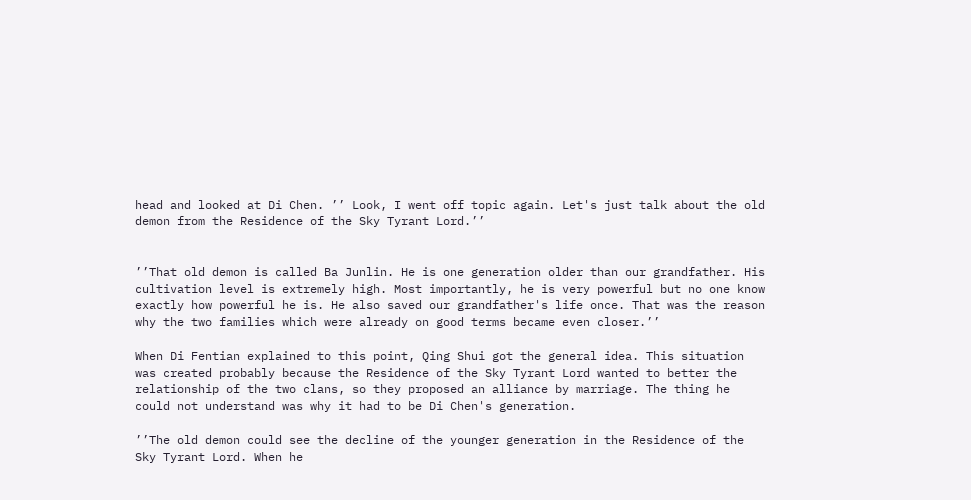head and looked at Di Chen. ’’ Look, I went off topic again. Let's just talk about the old demon from the Residence of the Sky Tyrant Lord.’’


’’That old demon is called Ba Junlin. He is one generation older than our grandfather. His cultivation level is extremely high. Most importantly, he is very powerful but no one know exactly how powerful he is. He also saved our grandfather's life once. That was the reason why the two families which were already on good terms became even closer.’’

When Di Fentian explained to this point, Qing Shui got the general idea. This situation was created probably because the Residence of the Sky Tyrant Lord wanted to better the relationship of the two clans, so they proposed an alliance by marriage. The thing he could not understand was why it had to be Di Chen's generation.

’’The old demon could see the decline of the younger generation in the Residence of the Sky Tyrant Lord. When he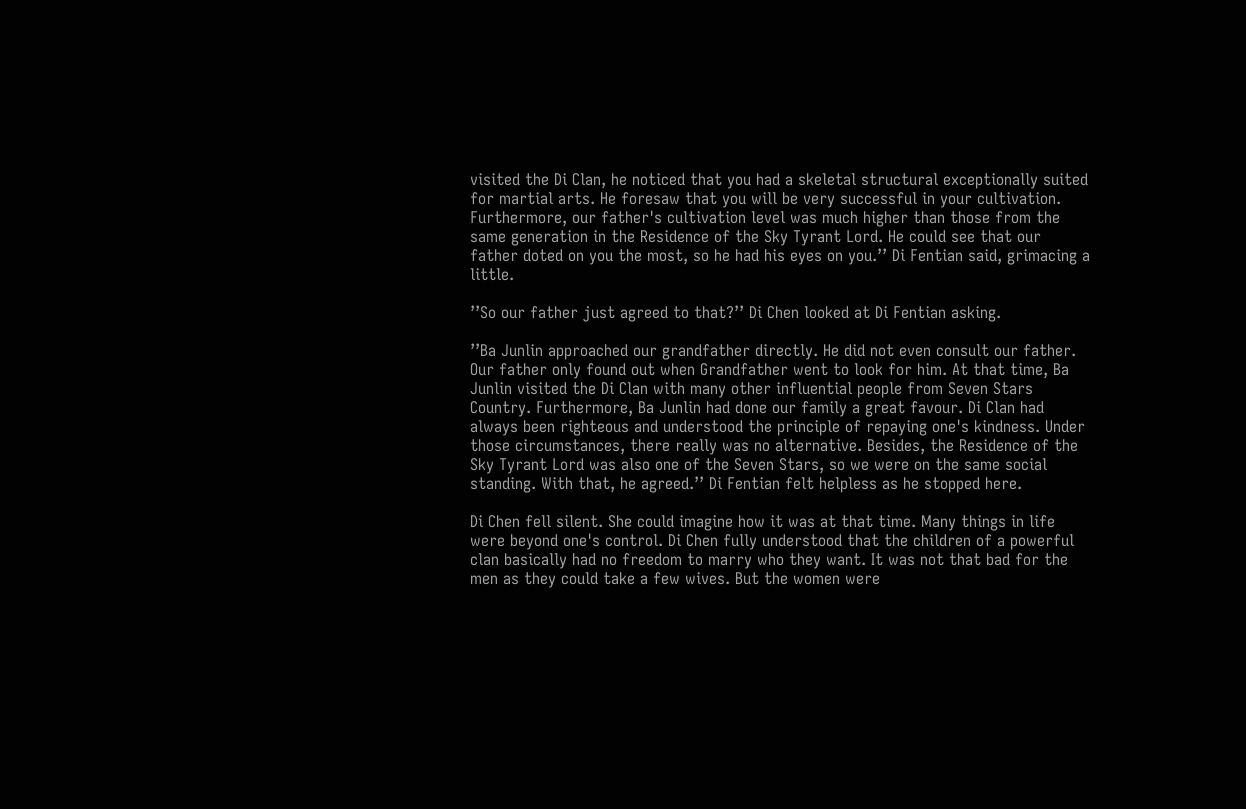visited the Di Clan, he noticed that you had a skeletal structural exceptionally suited for martial arts. He foresaw that you will be very successful in your cultivation. Furthermore, our father's cultivation level was much higher than those from the same generation in the Residence of the Sky Tyrant Lord. He could see that our father doted on you the most, so he had his eyes on you.’’ Di Fentian said, grimacing a little.

’’So our father just agreed to that?’’ Di Chen looked at Di Fentian asking.

’’Ba Junlin approached our grandfather directly. He did not even consult our father. Our father only found out when Grandfather went to look for him. At that time, Ba Junlin visited the Di Clan with many other influential people from Seven Stars Country. Furthermore, Ba Junlin had done our family a great favour. Di Clan had always been righteous and understood the principle of repaying one's kindness. Under those circumstances, there really was no alternative. Besides, the Residence of the Sky Tyrant Lord was also one of the Seven Stars, so we were on the same social standing. With that, he agreed.’’ Di Fentian felt helpless as he stopped here.

Di Chen fell silent. She could imagine how it was at that time. Many things in life were beyond one's control. Di Chen fully understood that the children of a powerful clan basically had no freedom to marry who they want. It was not that bad for the men as they could take a few wives. But the women were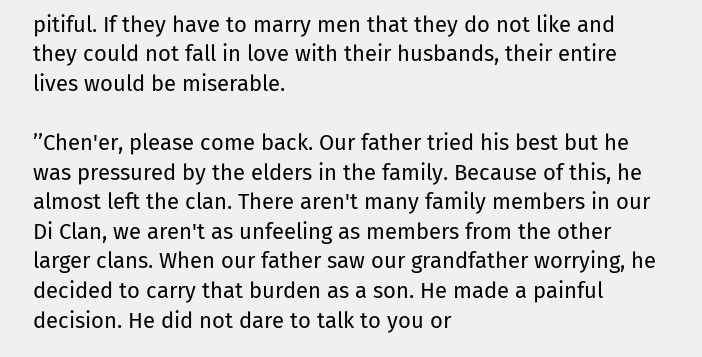pitiful. If they have to marry men that they do not like and they could not fall in love with their husbands, their entire lives would be miserable.

’’Chen'er, please come back. Our father tried his best but he was pressured by the elders in the family. Because of this, he almost left the clan. There aren't many family members in our Di Clan, we aren't as unfeeling as members from the other larger clans. When our father saw our grandfather worrying, he decided to carry that burden as a son. He made a painful decision. He did not dare to talk to you or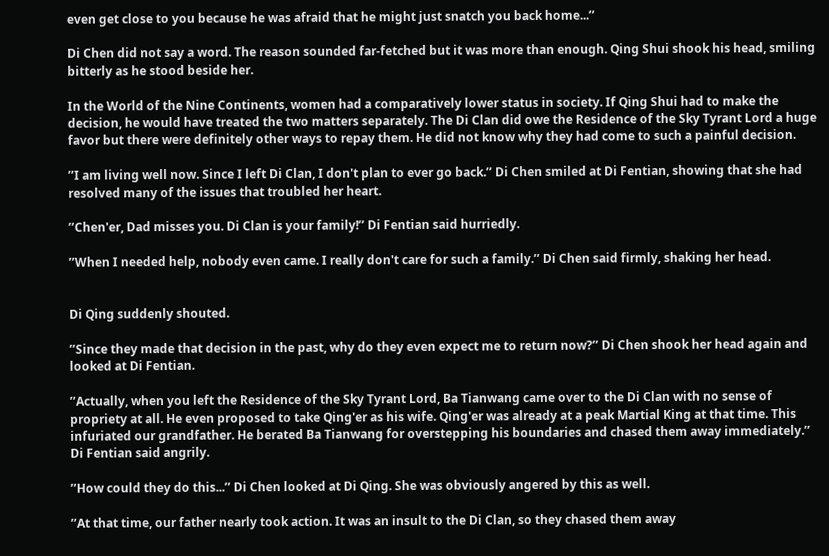even get close to you because he was afraid that he might just snatch you back home...’’

Di Chen did not say a word. The reason sounded far-fetched but it was more than enough. Qing Shui shook his head, smiling bitterly as he stood beside her.

In the World of the Nine Continents, women had a comparatively lower status in society. If Qing Shui had to make the decision, he would have treated the two matters separately. The Di Clan did owe the Residence of the Sky Tyrant Lord a huge favor but there were definitely other ways to repay them. He did not know why they had come to such a painful decision.

’’I am living well now. Since I left Di Clan, I don't plan to ever go back.’’ Di Chen smiled at Di Fentian, showing that she had resolved many of the issues that troubled her heart.

’’Chen'er, Dad misses you. Di Clan is your family!’’ Di Fentian said hurriedly.

’’When I needed help, nobody even came. I really don't care for such a family.’’ Di Chen said firmly, shaking her head.


Di Qing suddenly shouted.

’’Since they made that decision in the past, why do they even expect me to return now?’’ Di Chen shook her head again and looked at Di Fentian.

’’Actually, when you left the Residence of the Sky Tyrant Lord, Ba Tianwang came over to the Di Clan with no sense of propriety at all. He even proposed to take Qing'er as his wife. Qing'er was already at a peak Martial King at that time. This infuriated our grandfather. He berated Ba Tianwang for overstepping his boundaries and chased them away immediately.’’ Di Fentian said angrily.

’’How could they do this...’’ Di Chen looked at Di Qing. She was obviously angered by this as well.

’’At that time, our father nearly took action. It was an insult to the Di Clan, so they chased them away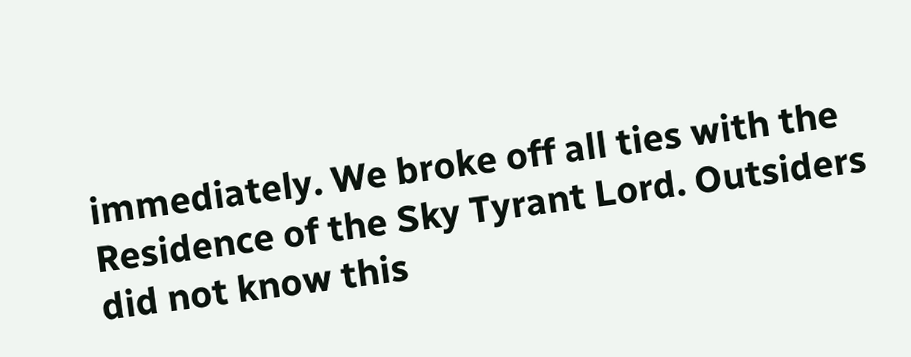immediately. We broke off all ties with the Residence of the Sky Tyrant Lord. Outsiders did not know this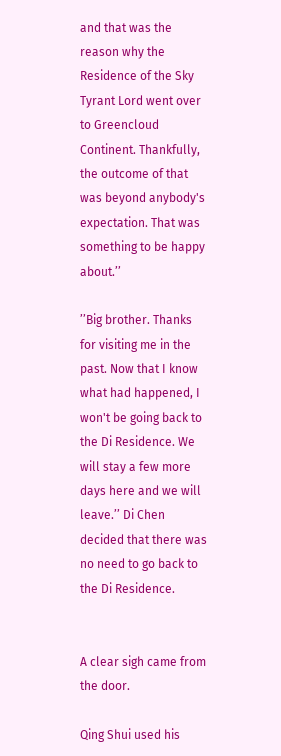and that was the reason why the Residence of the Sky Tyrant Lord went over to Greencloud Continent. Thankfully, the outcome of that was beyond anybody's expectation. That was something to be happy about.’’

’’Big brother. Thanks for visiting me in the past. Now that I know what had happened, I won't be going back to the Di Residence. We will stay a few more days here and we will leave.’’ Di Chen decided that there was no need to go back to the Di Residence.


A clear sigh came from the door.

Qing Shui used his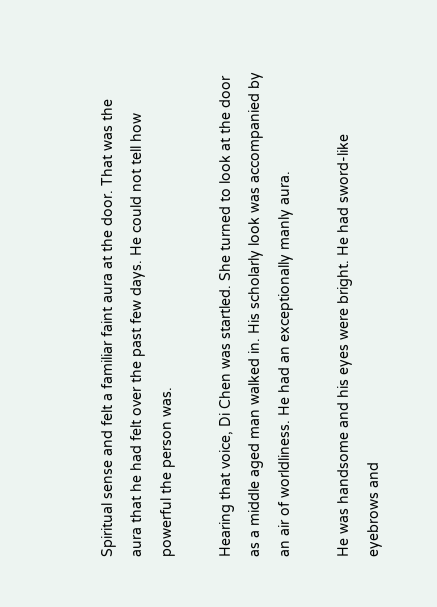Spiritual sense and felt a familiar faint aura at the door. That was the aura that he had felt over the past few days. He could not tell how powerful the person was.

Hearing that voice, Di Chen was startled. She turned to look at the door as a middle aged man walked in. His scholarly look was accompanied by an air of worldliness. He had an exceptionally manly aura.

He was handsome and his eyes were bright. He had sword-like eyebrows and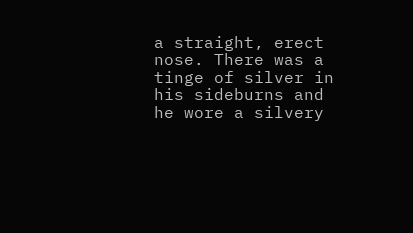a straight, erect nose. There was a tinge of silver in his sideburns and he wore a silvery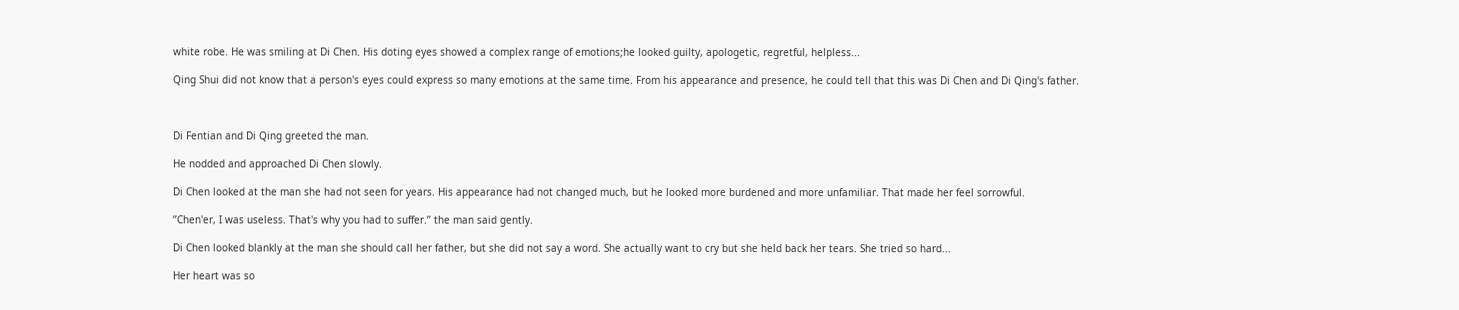white robe. He was smiling at Di Chen. His doting eyes showed a complex range of emotions;he looked guilty, apologetic, regretful, helpless...

Qing Shui did not know that a person's eyes could express so many emotions at the same time. From his appearance and presence, he could tell that this was Di Chen and Di Qing's father.



Di Fentian and Di Qing greeted the man.

He nodded and approached Di Chen slowly.

Di Chen looked at the man she had not seen for years. His appearance had not changed much, but he looked more burdened and more unfamiliar. That made her feel sorrowful.

’’Chen'er, I was useless. That's why you had to suffer.’’ the man said gently.

Di Chen looked blankly at the man she should call her father, but she did not say a word. She actually want to cry but she held back her tears. She tried so hard...

Her heart was so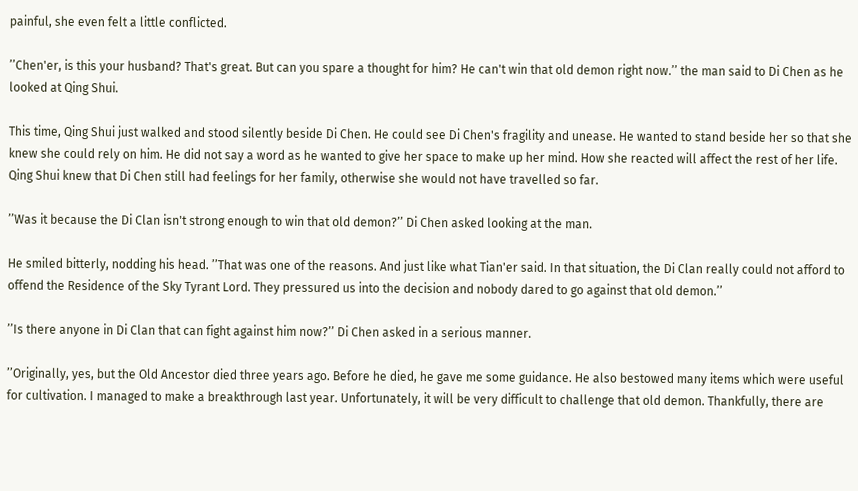painful, she even felt a little conflicted.

’’Chen'er, is this your husband? That's great. But can you spare a thought for him? He can't win that old demon right now.’’ the man said to Di Chen as he looked at Qing Shui.

This time, Qing Shui just walked and stood silently beside Di Chen. He could see Di Chen's fragility and unease. He wanted to stand beside her so that she knew she could rely on him. He did not say a word as he wanted to give her space to make up her mind. How she reacted will affect the rest of her life. Qing Shui knew that Di Chen still had feelings for her family, otherwise she would not have travelled so far.

’’Was it because the Di Clan isn't strong enough to win that old demon?’’ Di Chen asked looking at the man.

He smiled bitterly, nodding his head. ’’That was one of the reasons. And just like what Tian'er said. In that situation, the Di Clan really could not afford to offend the Residence of the Sky Tyrant Lord. They pressured us into the decision and nobody dared to go against that old demon.’’

’’Is there anyone in Di Clan that can fight against him now?’’ Di Chen asked in a serious manner.

’’Originally, yes, but the Old Ancestor died three years ago. Before he died, he gave me some guidance. He also bestowed many items which were useful for cultivation. I managed to make a breakthrough last year. Unfortunately, it will be very difficult to challenge that old demon. Thankfully, there are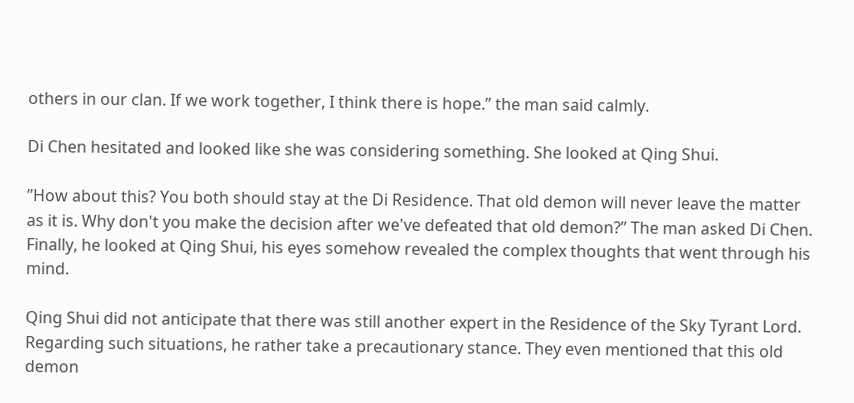others in our clan. If we work together, I think there is hope.’’ the man said calmly.

Di Chen hesitated and looked like she was considering something. She looked at Qing Shui.

’’How about this? You both should stay at the Di Residence. That old demon will never leave the matter as it is. Why don't you make the decision after we've defeated that old demon?’’ The man asked Di Chen. Finally, he looked at Qing Shui, his eyes somehow revealed the complex thoughts that went through his mind.

Qing Shui did not anticipate that there was still another expert in the Residence of the Sky Tyrant Lord. Regarding such situations, he rather take a precautionary stance. They even mentioned that this old demon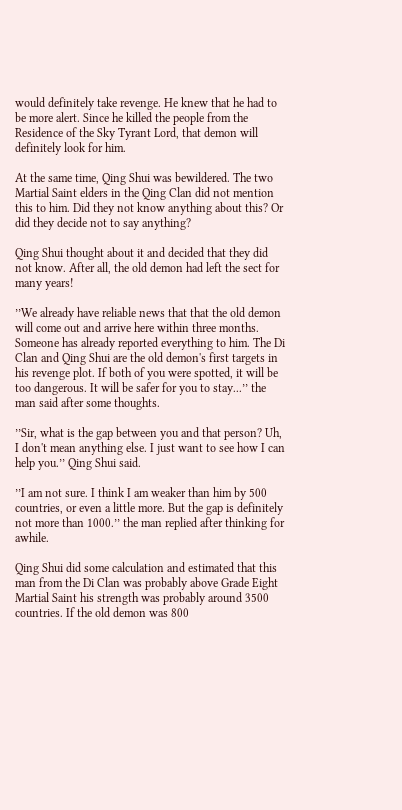would definitely take revenge. He knew that he had to be more alert. Since he killed the people from the Residence of the Sky Tyrant Lord, that demon will definitely look for him.

At the same time, Qing Shui was bewildered. The two Martial Saint elders in the Qing Clan did not mention this to him. Did they not know anything about this? Or did they decide not to say anything?

Qing Shui thought about it and decided that they did not know. After all, the old demon had left the sect for many years!

’’We already have reliable news that that the old demon will come out and arrive here within three months. Someone has already reported everything to him. The Di Clan and Qing Shui are the old demon's first targets in his revenge plot. If both of you were spotted, it will be too dangerous. It will be safer for you to stay...’’ the man said after some thoughts.

’’Sir, what is the gap between you and that person? Uh, I don't mean anything else. I just want to see how I can help you.’’ Qing Shui said.

’’I am not sure. I think I am weaker than him by 500 countries, or even a little more. But the gap is definitely not more than 1000.’’ the man replied after thinking for awhile.

Qing Shui did some calculation and estimated that this man from the Di Clan was probably above Grade Eight Martial Saint his strength was probably around 3500 countries. If the old demon was 800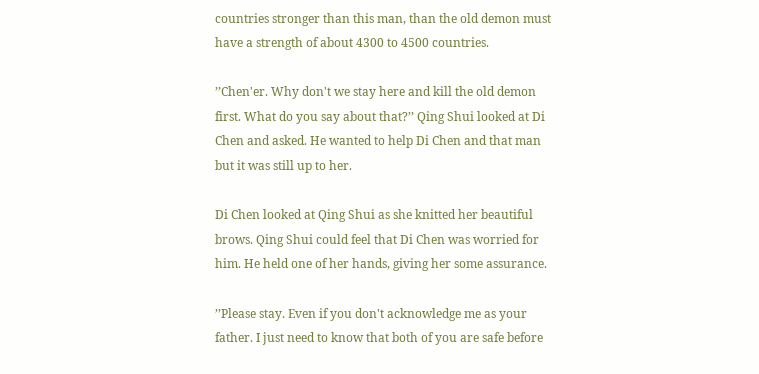countries stronger than this man, than the old demon must have a strength of about 4300 to 4500 countries.

’’Chen'er. Why don't we stay here and kill the old demon first. What do you say about that?’’ Qing Shui looked at Di Chen and asked. He wanted to help Di Chen and that man but it was still up to her.

Di Chen looked at Qing Shui as she knitted her beautiful brows. Qing Shui could feel that Di Chen was worried for him. He held one of her hands, giving her some assurance.

’’Please stay. Even if you don't acknowledge me as your father. I just need to know that both of you are safe before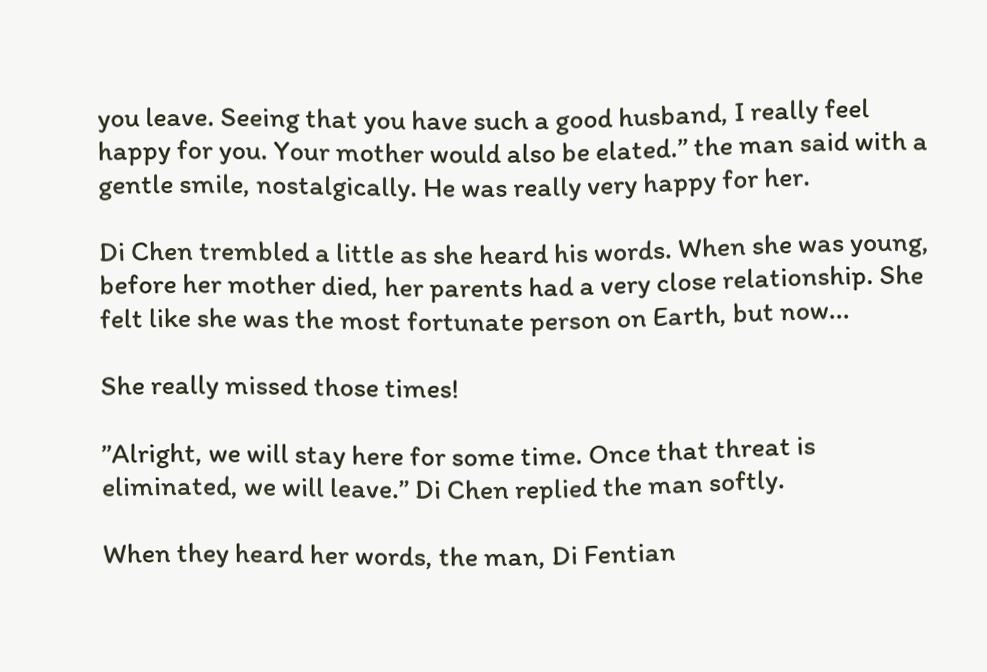you leave. Seeing that you have such a good husband, I really feel happy for you. Your mother would also be elated.’’ the man said with a gentle smile, nostalgically. He was really very happy for her.

Di Chen trembled a little as she heard his words. When she was young, before her mother died, her parents had a very close relationship. She felt like she was the most fortunate person on Earth, but now...

She really missed those times!

’’Alright, we will stay here for some time. Once that threat is eliminated, we will leave.’’ Di Chen replied the man softly.

When they heard her words, the man, Di Fentian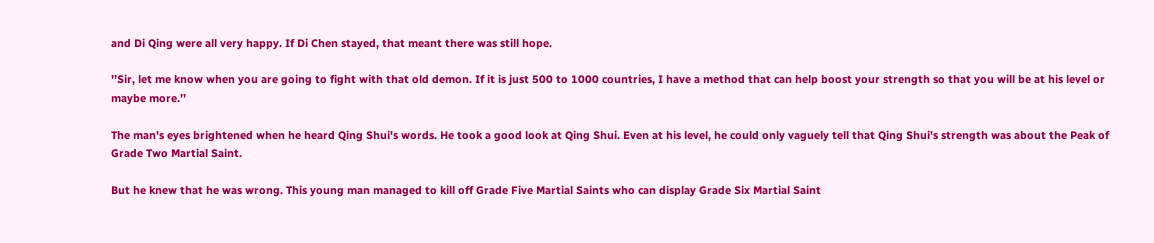and Di Qing were all very happy. If Di Chen stayed, that meant there was still hope.

’’Sir, let me know when you are going to fight with that old demon. If it is just 500 to 1000 countries, I have a method that can help boost your strength so that you will be at his level or maybe more.’’

The man's eyes brightened when he heard Qing Shui's words. He took a good look at Qing Shui. Even at his level, he could only vaguely tell that Qing Shui's strength was about the Peak of Grade Two Martial Saint.

But he knew that he was wrong. This young man managed to kill off Grade Five Martial Saints who can display Grade Six Martial Saint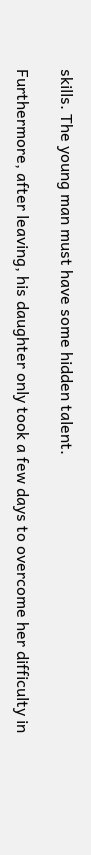skills. The young man must have some hidden talent.

Furthermore, after leaving, his daughter only took a few days to overcome her difficulty in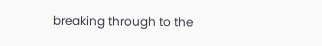breaking through to the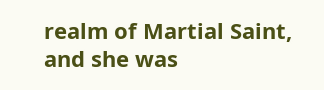realm of Martial Saint, and she was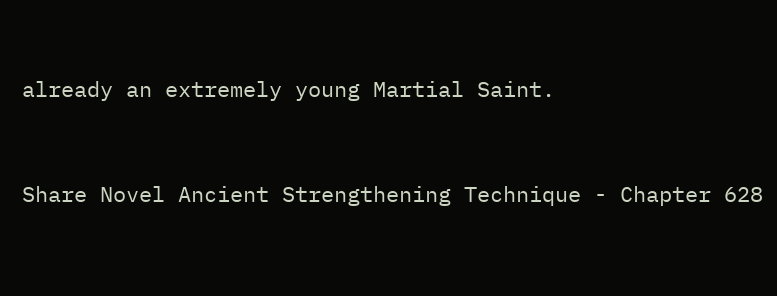already an extremely young Martial Saint.


Share Novel Ancient Strengthening Technique - Chapter 628